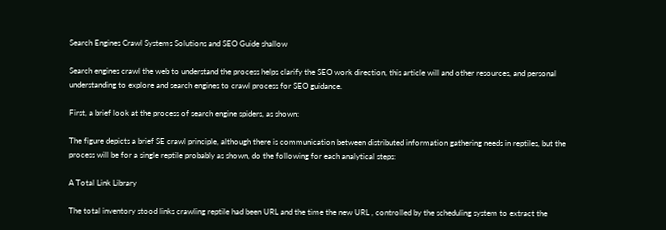Search Engines Crawl Systems Solutions and SEO Guide shallow

Search engines crawl the web to understand the process helps clarify the SEO work direction, this article will and other resources, and personal understanding to explore and search engines to crawl process for SEO guidance.

First, a brief look at the process of search engine spiders, as shown:

The figure depicts a brief SE crawl principle, although there is communication between distributed information gathering needs in reptiles, but the process will be for a single reptile probably as shown, do the following for each analytical steps:

A Total Link Library

The total inventory stood links crawling reptile had been URL and the time the new URL , controlled by the scheduling system to extract the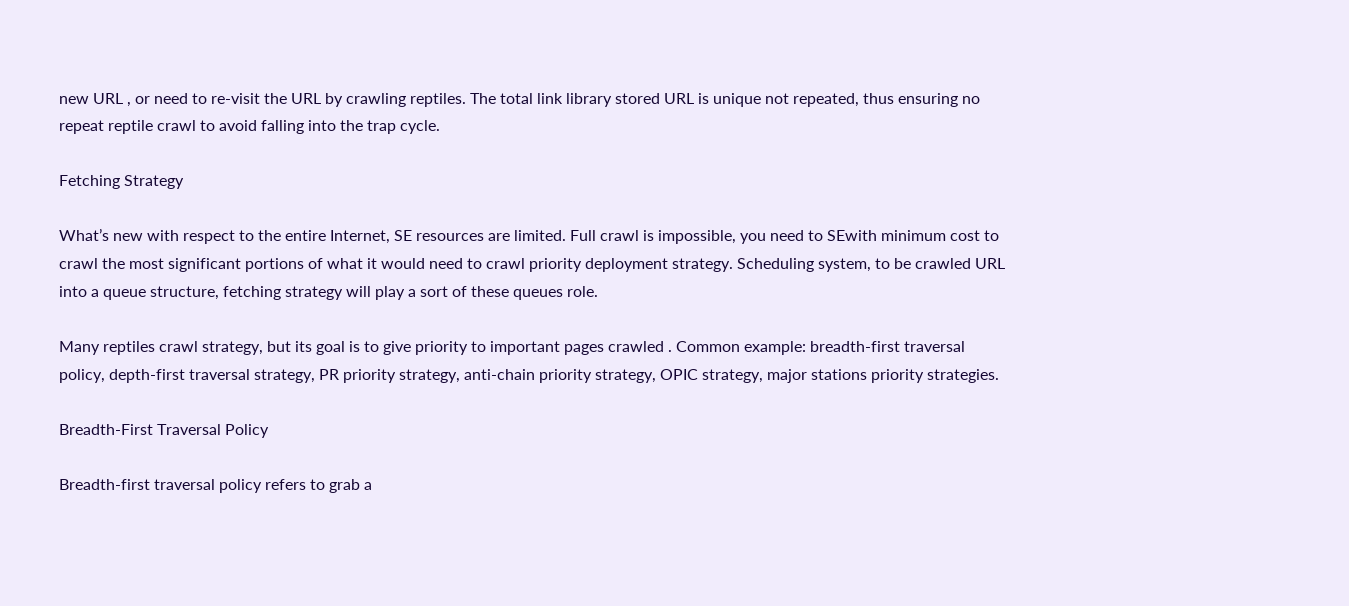new URL , or need to re-visit the URL by crawling reptiles. The total link library stored URL is unique not repeated, thus ensuring no repeat reptile crawl to avoid falling into the trap cycle.

Fetching Strategy

What’s new with respect to the entire Internet, SE resources are limited. Full crawl is impossible, you need to SEwith minimum cost to crawl the most significant portions of what it would need to crawl priority deployment strategy. Scheduling system, to be crawled URL into a queue structure, fetching strategy will play a sort of these queues role.

Many reptiles crawl strategy, but its goal is to give priority to important pages crawled . Common example: breadth-first traversal policy, depth-first traversal strategy, PR priority strategy, anti-chain priority strategy, OPIC strategy, major stations priority strategies.

Breadth-First Traversal Policy

Breadth-first traversal policy refers to grab a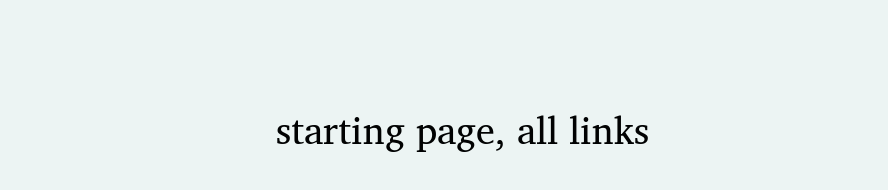starting page, all links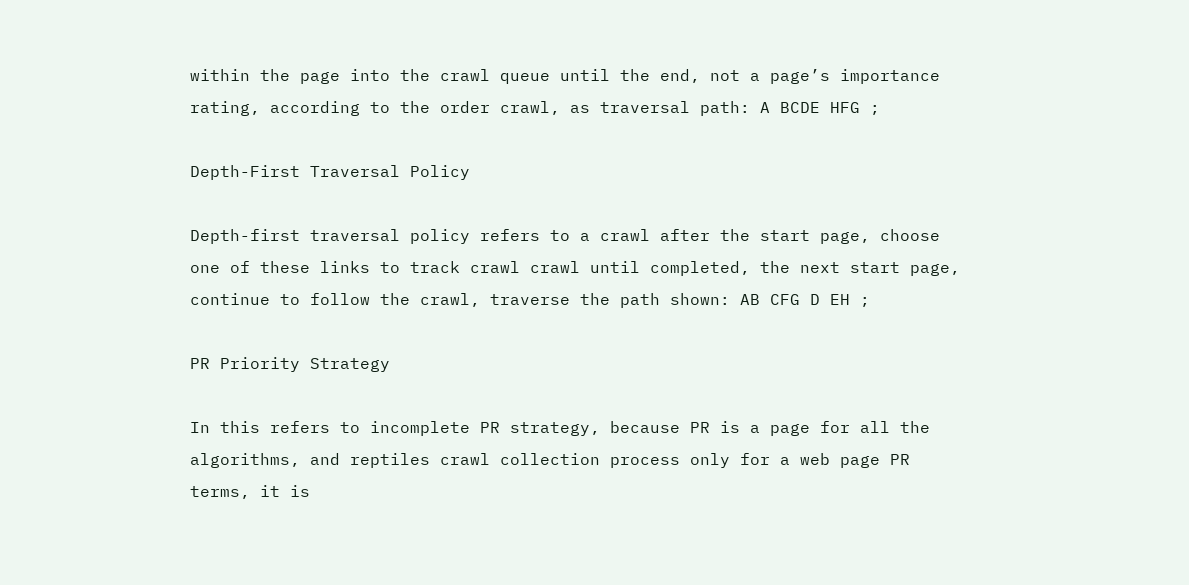within the page into the crawl queue until the end, not a page’s importance rating, according to the order crawl, as traversal path: A BCDE HFG ;

Depth-First Traversal Policy

Depth-first traversal policy refers to a crawl after the start page, choose one of these links to track crawl crawl until completed, the next start page, continue to follow the crawl, traverse the path shown: AB CFG D EH ;

PR Priority Strategy

In this refers to incomplete PR strategy, because PR is a page for all the algorithms, and reptiles crawl collection process only for a web page PR terms, it is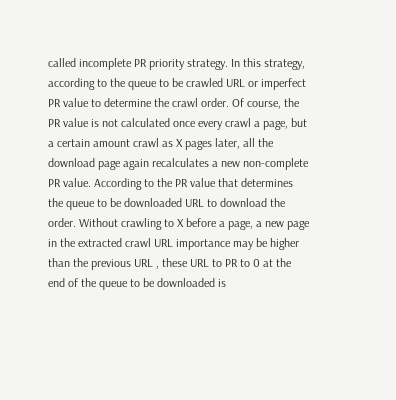called incomplete PR priority strategy. In this strategy, according to the queue to be crawled URL or imperfect PR value to determine the crawl order. Of course, the PR value is not calculated once every crawl a page, but a certain amount crawl as X pages later, all the download page again recalculates a new non-complete PR value. According to the PR value that determines the queue to be downloaded URL to download the order. Without crawling to X before a page, a new page in the extracted crawl URL importance may be higher than the previous URL , these URL to PR to 0 at the end of the queue to be downloaded is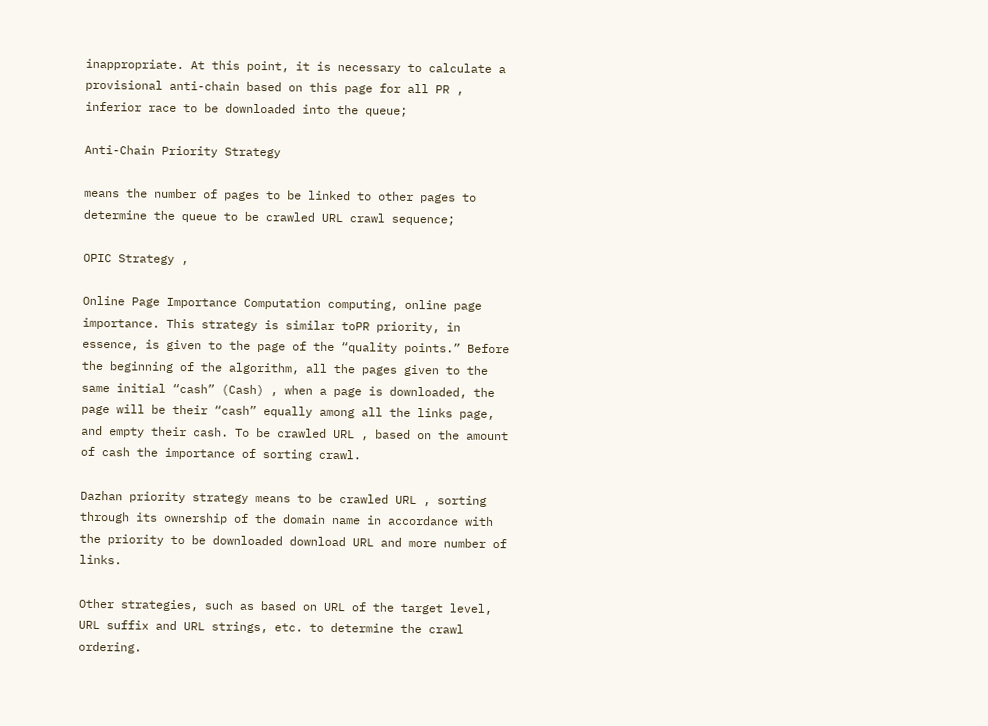inappropriate. At this point, it is necessary to calculate a provisional anti-chain based on this page for all PR , inferior race to be downloaded into the queue;

Anti-Chain Priority Strategy

means the number of pages to be linked to other pages to determine the queue to be crawled URL crawl sequence;

OPIC Strategy ,

Online Page Importance Computation computing, online page importance. This strategy is similar toPR priority, in essence, is given to the page of the “quality points.” Before the beginning of the algorithm, all the pages given to the same initial “cash” (Cash) , when a page is downloaded, the page will be their “cash” equally among all the links page, and empty their cash. To be crawled URL , based on the amount of cash the importance of sorting crawl.

Dazhan priority strategy means to be crawled URL , sorting through its ownership of the domain name in accordance with the priority to be downloaded download URL and more number of links.

Other strategies, such as based on URL of the target level, URL suffix and URL strings, etc. to determine the crawl ordering.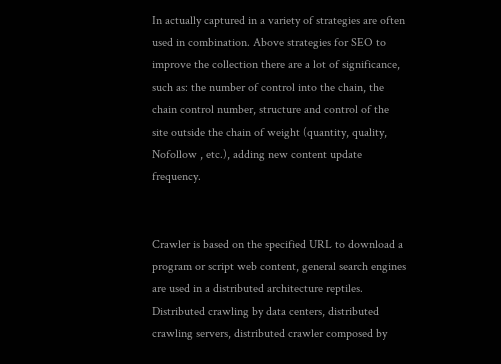In actually captured in a variety of strategies are often used in combination. Above strategies for SEO to improve the collection there are a lot of significance, such as: the number of control into the chain, the chain control number, structure and control of the site outside the chain of weight (quantity, quality, Nofollow , etc.), adding new content update frequency.


Crawler is based on the specified URL to download a program or script web content, general search engines are used in a distributed architecture reptiles. Distributed crawling by data centers, distributed crawling servers, distributed crawler composed by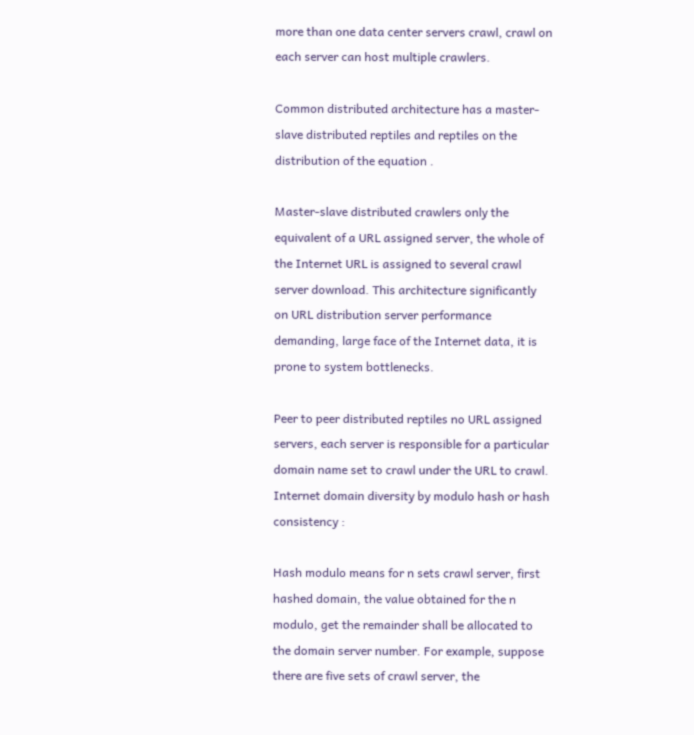more than one data center servers crawl, crawl on each server can host multiple crawlers.

Common distributed architecture has a master-slave distributed reptiles and reptiles on the distribution of the equation .

Master-slave distributed crawlers only the equivalent of a URL assigned server, the whole of the Internet URL is assigned to several crawl server download. This architecture significantly on URL distribution server performance demanding, large face of the Internet data, it is prone to system bottlenecks.

Peer to peer distributed reptiles no URL assigned servers, each server is responsible for a particular domain name set to crawl under the URL to crawl. Internet domain diversity by modulo hash or hash consistency :

Hash modulo means for n sets crawl server, first hashed domain, the value obtained for the n modulo, get the remainder shall be allocated to the domain server number. For example, suppose there are five sets of crawl server, the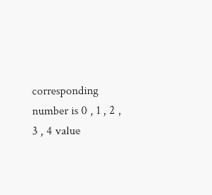corresponding number is 0 , 1 , 2 , 3 , 4 value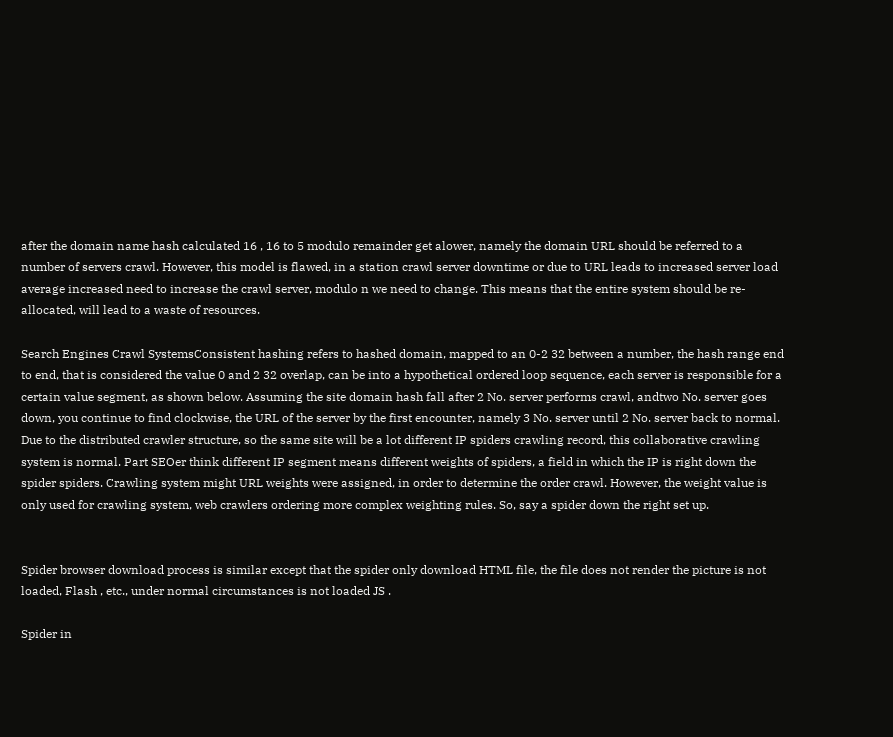after the domain name hash calculated 16 , 16 to 5 modulo remainder get alower, namely the domain URL should be referred to a number of servers crawl. However, this model is flawed, in a station crawl server downtime or due to URL leads to increased server load average increased need to increase the crawl server, modulo n we need to change. This means that the entire system should be re-allocated, will lead to a waste of resources.

Search Engines Crawl SystemsConsistent hashing refers to hashed domain, mapped to an 0-2 32 between a number, the hash range end to end, that is considered the value 0 and 2 32 overlap, can be into a hypothetical ordered loop sequence, each server is responsible for a certain value segment, as shown below. Assuming the site domain hash fall after 2 No. server performs crawl, andtwo No. server goes down, you continue to find clockwise, the URL of the server by the first encounter, namely 3 No. server until 2 No. server back to normal.
Due to the distributed crawler structure, so the same site will be a lot different IP spiders crawling record, this collaborative crawling system is normal. Part SEOer think different IP segment means different weights of spiders, a field in which the IP is right down the spider spiders. Crawling system might URL weights were assigned, in order to determine the order crawl. However, the weight value is only used for crawling system, web crawlers ordering more complex weighting rules. So, say a spider down the right set up.


Spider browser download process is similar except that the spider only download HTML file, the file does not render the picture is not loaded, Flash , etc., under normal circumstances is not loaded JS .

Spider in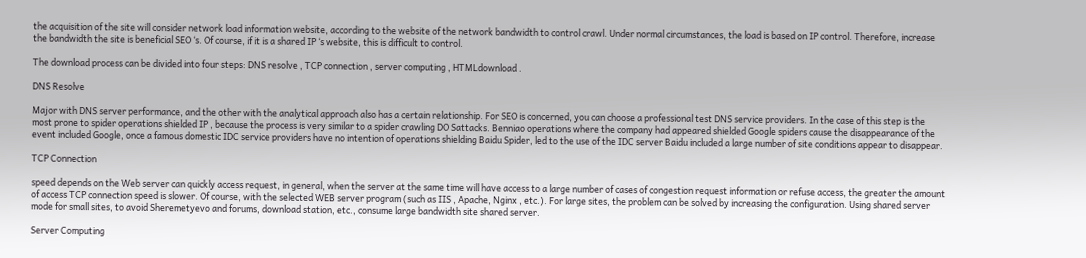the acquisition of the site will consider network load information website, according to the website of the network bandwidth to control crawl. Under normal circumstances, the load is based on IP control. Therefore, increase the bandwidth the site is beneficial SEO ‘s. Of course, if it is a shared IP ‘s website, this is difficult to control.

The download process can be divided into four steps: DNS resolve , TCP connection , server computing , HTMLdownload .

DNS Resolve

Major with DNS server performance, and the other with the analytical approach also has a certain relationship. For SEO is concerned, you can choose a professional test DNS service providers. In the case of this step is the most prone to spider operations shielded IP , because the process is very similar to a spider crawling DO Sattacks. Benniao operations where the company had appeared shielded Google spiders cause the disappearance of the event included Google, once a famous domestic IDC service providers have no intention of operations shielding Baidu Spider, led to the use of the IDC server Baidu included a large number of site conditions appear to disappear.

TCP Connection

speed depends on the Web server can quickly access request, in general, when the server at the same time will have access to a large number of cases of congestion request information or refuse access, the greater the amount of access TCP connection speed is slower. Of course, with the selected WEB server program (such as IIS , Apache, Nginx , etc.). For large sites, the problem can be solved by increasing the configuration. Using shared server mode for small sites, to avoid Sheremetyevo and forums, download station, etc., consume large bandwidth site shared server.

Server Computing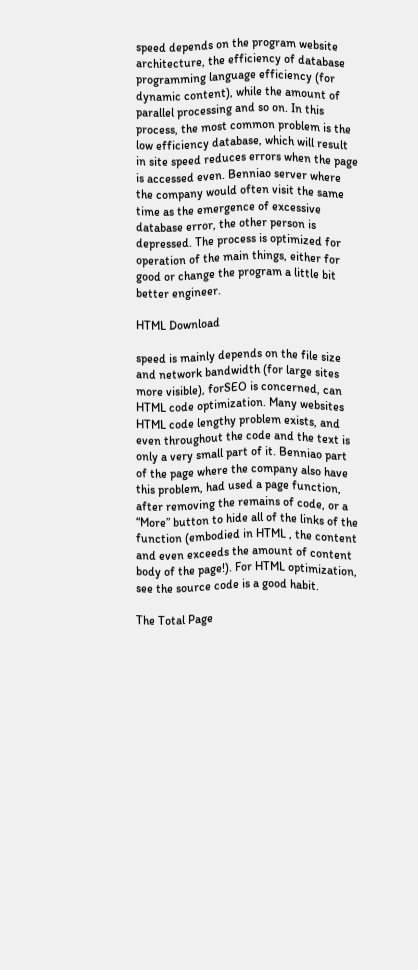speed depends on the program website architecture, the efficiency of database programming language efficiency (for dynamic content), while the amount of parallel processing and so on. In this process, the most common problem is the low efficiency database, which will result in site speed reduces errors when the page is accessed even. Benniao server where the company would often visit the same time as the emergence of excessive database error, the other person is depressed. The process is optimized for operation of the main things, either for good or change the program a little bit better engineer.

HTML Download

speed is mainly depends on the file size and network bandwidth (for large sites more visible), forSEO is concerned, can HTML code optimization. Many websites HTML code lengthy problem exists, and even throughout the code and the text is only a very small part of it. Benniao part of the page where the company also have this problem, had used a page function, after removing the remains of code, or a “More” button to hide all of the links of the function (embodied in HTML , the content and even exceeds the amount of content body of the page!). For HTML optimization, see the source code is a good habit.

The Total Page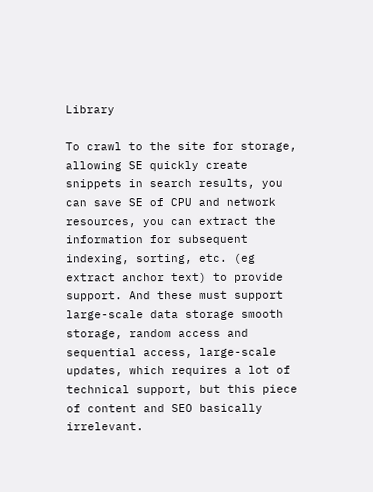Library

To crawl to the site for storage, allowing SE quickly create snippets in search results, you can save SE of CPU and network resources, you can extract the information for subsequent indexing, sorting, etc. (eg extract anchor text) to provide support. And these must support large-scale data storage smooth storage, random access and sequential access, large-scale updates, which requires a lot of technical support, but this piece of content and SEO basically irrelevant.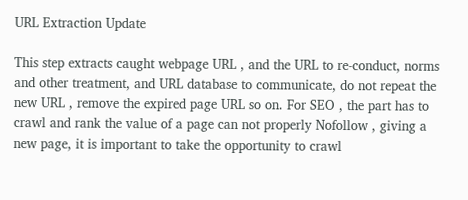URL Extraction Update

This step extracts caught webpage URL , and the URL to re-conduct, norms and other treatment, and URL database to communicate, do not repeat the new URL , remove the expired page URL so on. For SEO , the part has to crawl and rank the value of a page can not properly Nofollow , giving a new page, it is important to take the opportunity to crawl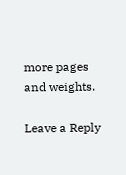more pages and weights.

Leave a Reply